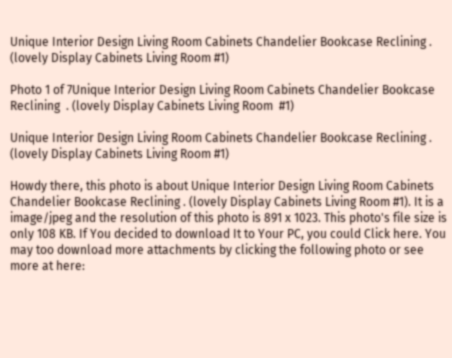Unique Interior Design Living Room Cabinets Chandelier Bookcase Reclining . (lovely Display Cabinets Living Room #1)

Photo 1 of 7Unique Interior Design Living Room Cabinets Chandelier Bookcase Reclining  . (lovely Display Cabinets Living Room  #1)

Unique Interior Design Living Room Cabinets Chandelier Bookcase Reclining . (lovely Display Cabinets Living Room #1)

Howdy there, this photo is about Unique Interior Design Living Room Cabinets Chandelier Bookcase Reclining . (lovely Display Cabinets Living Room #1). It is a image/jpeg and the resolution of this photo is 891 x 1023. This photo's file size is only 108 KB. If You decided to download It to Your PC, you could Click here. You may too download more attachments by clicking the following photo or see more at here: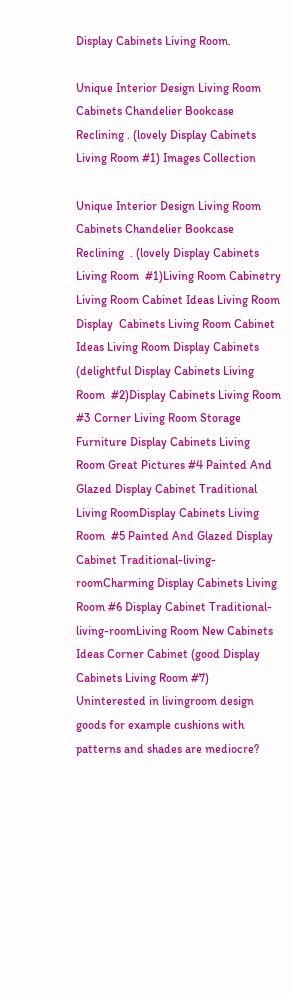Display Cabinets Living Room.

Unique Interior Design Living Room Cabinets Chandelier Bookcase Reclining . (lovely Display Cabinets Living Room #1) Images Collection

Unique Interior Design Living Room Cabinets Chandelier Bookcase Reclining  . (lovely Display Cabinets Living Room  #1)Living Room Cabinetry Living Room Cabinet Ideas Living Room Display  Cabinets Living Room Cabinet Ideas Living Room Display Cabinets (delightful Display Cabinets Living Room  #2)Display Cabinets Living Room  #3 Corner Living Room Storage Furniture Display Cabinets Living Room Great Pictures #4 Painted And Glazed Display Cabinet Traditional Living RoomDisplay Cabinets Living Room  #5 Painted And Glazed Display Cabinet Traditional-living-roomCharming Display Cabinets Living Room #6 Display Cabinet Traditional-living-roomLiving Room New Cabinets Ideas Corner Cabinet (good Display Cabinets Living Room #7)
Uninterested in livingroom design goods for example cushions with patterns and shades are mediocre?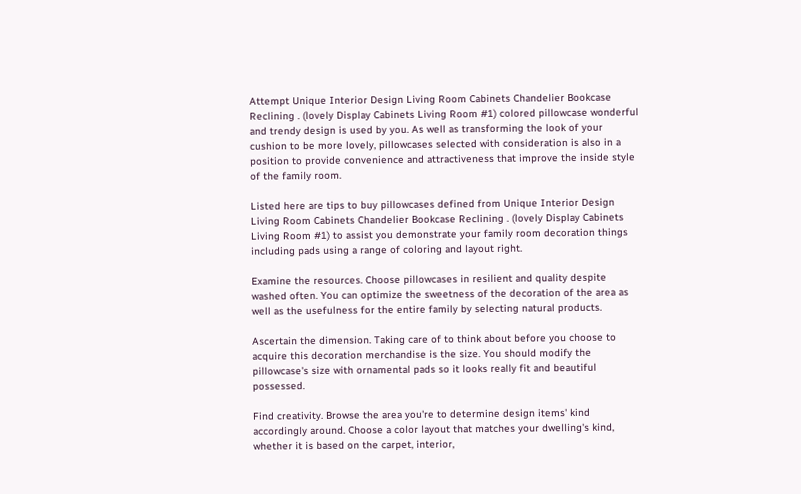Attempt Unique Interior Design Living Room Cabinets Chandelier Bookcase Reclining . (lovely Display Cabinets Living Room #1) colored pillowcase wonderful and trendy design is used by you. As well as transforming the look of your cushion to be more lovely, pillowcases selected with consideration is also in a position to provide convenience and attractiveness that improve the inside style of the family room.

Listed here are tips to buy pillowcases defined from Unique Interior Design Living Room Cabinets Chandelier Bookcase Reclining . (lovely Display Cabinets Living Room #1) to assist you demonstrate your family room decoration things including pads using a range of coloring and layout right.

Examine the resources. Choose pillowcases in resilient and quality despite washed often. You can optimize the sweetness of the decoration of the area as well as the usefulness for the entire family by selecting natural products.

Ascertain the dimension. Taking care of to think about before you choose to acquire this decoration merchandise is the size. You should modify the pillowcase's size with ornamental pads so it looks really fit and beautiful possessed.

Find creativity. Browse the area you're to determine design items' kind accordingly around. Choose a color layout that matches your dwelling's kind, whether it is based on the carpet, interior,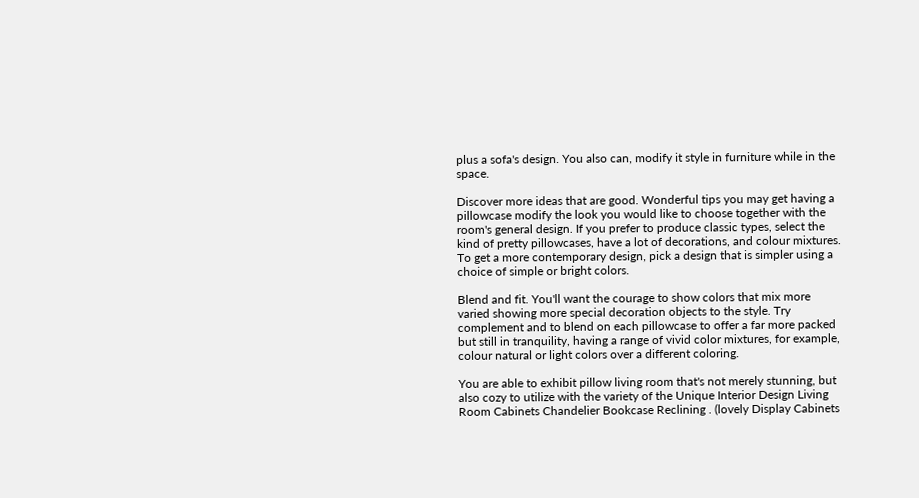plus a sofa's design. You also can, modify it style in furniture while in the space.

Discover more ideas that are good. Wonderful tips you may get having a pillowcase modify the look you would like to choose together with the room's general design. If you prefer to produce classic types, select the kind of pretty pillowcases, have a lot of decorations, and colour mixtures. To get a more contemporary design, pick a design that is simpler using a choice of simple or bright colors.

Blend and fit. You'll want the courage to show colors that mix more varied showing more special decoration objects to the style. Try complement and to blend on each pillowcase to offer a far more packed but still in tranquility, having a range of vivid color mixtures, for example, colour natural or light colors over a different coloring.

You are able to exhibit pillow living room that's not merely stunning, but also cozy to utilize with the variety of the Unique Interior Design Living Room Cabinets Chandelier Bookcase Reclining . (lovely Display Cabinets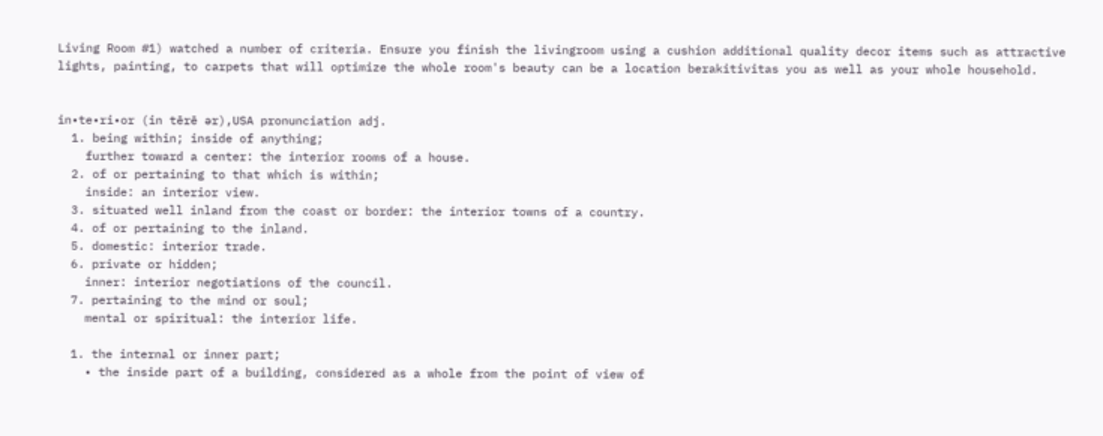Living Room #1) watched a number of criteria. Ensure you finish the livingroom using a cushion additional quality decor items such as attractive lights, painting, to carpets that will optimize the whole room's beauty can be a location berakitivitas you as well as your whole household.


in•te•ri•or (in tērē ər),USA pronunciation adj.
  1. being within; inside of anything;
    further toward a center: the interior rooms of a house.
  2. of or pertaining to that which is within;
    inside: an interior view.
  3. situated well inland from the coast or border: the interior towns of a country.
  4. of or pertaining to the inland.
  5. domestic: interior trade.
  6. private or hidden;
    inner: interior negotiations of the council.
  7. pertaining to the mind or soul;
    mental or spiritual: the interior life.

  1. the internal or inner part;
    • the inside part of a building, considered as a whole from the point of view of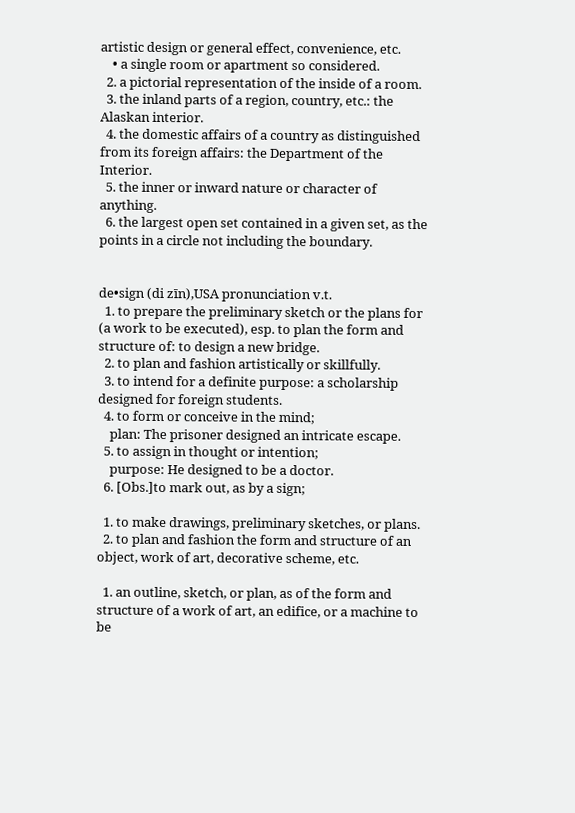artistic design or general effect, convenience, etc.
    • a single room or apartment so considered.
  2. a pictorial representation of the inside of a room.
  3. the inland parts of a region, country, etc.: the Alaskan interior.
  4. the domestic affairs of a country as distinguished from its foreign affairs: the Department of the Interior.
  5. the inner or inward nature or character of anything.
  6. the largest open set contained in a given set, as the points in a circle not including the boundary.


de•sign (di zīn),USA pronunciation v.t.
  1. to prepare the preliminary sketch or the plans for (a work to be executed), esp. to plan the form and structure of: to design a new bridge.
  2. to plan and fashion artistically or skillfully.
  3. to intend for a definite purpose: a scholarship designed for foreign students.
  4. to form or conceive in the mind;
    plan: The prisoner designed an intricate escape.
  5. to assign in thought or intention;
    purpose: He designed to be a doctor.
  6. [Obs.]to mark out, as by a sign;

  1. to make drawings, preliminary sketches, or plans.
  2. to plan and fashion the form and structure of an object, work of art, decorative scheme, etc.

  1. an outline, sketch, or plan, as of the form and structure of a work of art, an edifice, or a machine to be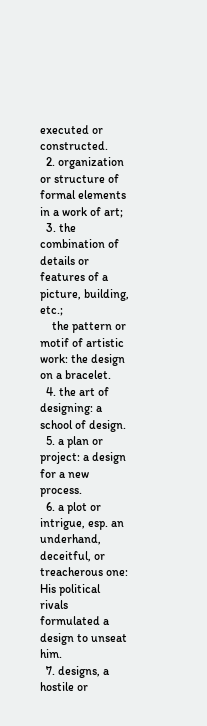executed or constructed.
  2. organization or structure of formal elements in a work of art;
  3. the combination of details or features of a picture, building, etc.;
    the pattern or motif of artistic work: the design on a bracelet.
  4. the art of designing: a school of design.
  5. a plan or project: a design for a new process.
  6. a plot or intrigue, esp. an underhand, deceitful, or treacherous one: His political rivals formulated a design to unseat him.
  7. designs, a hostile or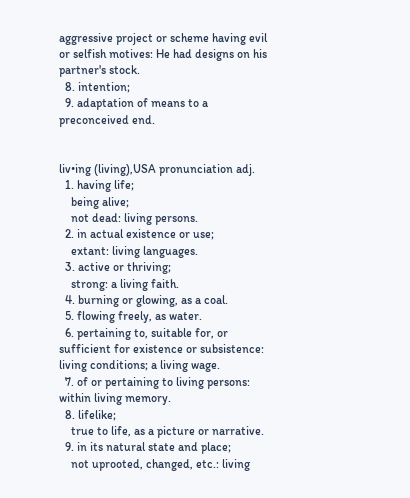aggressive project or scheme having evil or selfish motives: He had designs on his partner's stock.
  8. intention;
  9. adaptation of means to a preconceived end.


liv•ing (living),USA pronunciation adj.
  1. having life;
    being alive;
    not dead: living persons.
  2. in actual existence or use;
    extant: living languages.
  3. active or thriving;
    strong: a living faith.
  4. burning or glowing, as a coal.
  5. flowing freely, as water.
  6. pertaining to, suitable for, or sufficient for existence or subsistence: living conditions; a living wage.
  7. of or pertaining to living persons: within living memory.
  8. lifelike;
    true to life, as a picture or narrative.
  9. in its natural state and place;
    not uprooted, changed, etc.: living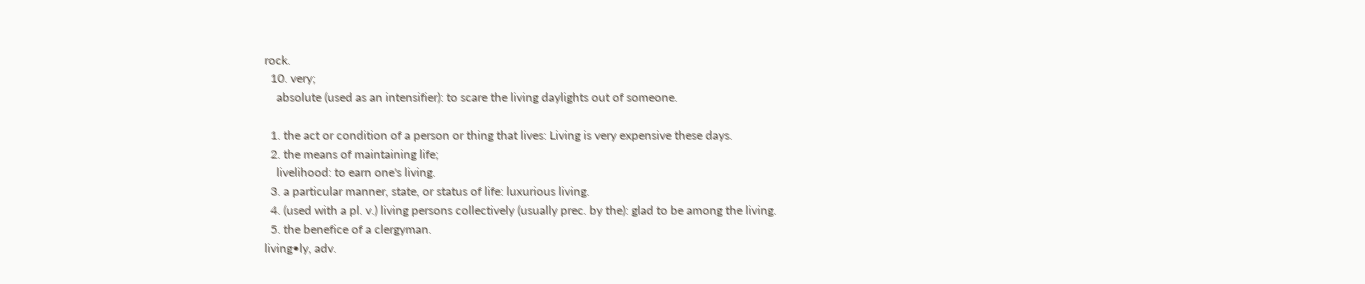rock.
  10. very;
    absolute (used as an intensifier): to scare the living daylights out of someone.

  1. the act or condition of a person or thing that lives: Living is very expensive these days.
  2. the means of maintaining life;
    livelihood: to earn one's living.
  3. a particular manner, state, or status of life: luxurious living.
  4. (used with a pl. v.) living persons collectively (usually prec. by the): glad to be among the living.
  5. the benefice of a clergyman.
living•ly, adv.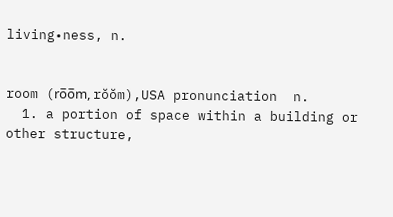living•ness, n.


room (ro̅o̅m, rŏŏm),USA pronunciation  n.
  1. a portion of space within a building or other structure,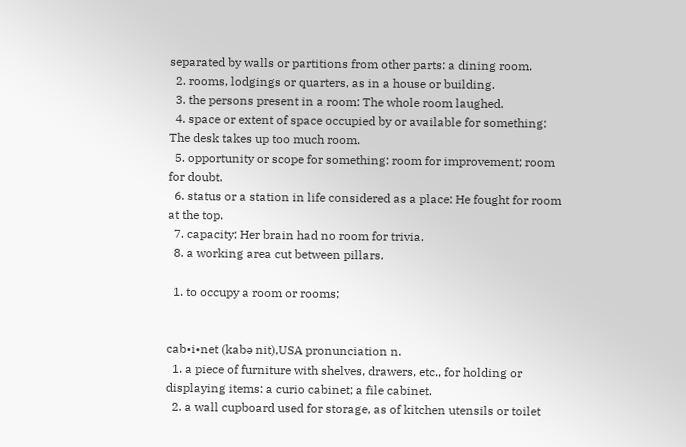separated by walls or partitions from other parts: a dining room.
  2. rooms, lodgings or quarters, as in a house or building.
  3. the persons present in a room: The whole room laughed.
  4. space or extent of space occupied by or available for something: The desk takes up too much room.
  5. opportunity or scope for something: room for improvement; room for doubt.
  6. status or a station in life considered as a place: He fought for room at the top.
  7. capacity: Her brain had no room for trivia.
  8. a working area cut between pillars.

  1. to occupy a room or rooms;


cab•i•net (kabə nit),USA pronunciation n.
  1. a piece of furniture with shelves, drawers, etc., for holding or displaying items: a curio cabinet; a file cabinet.
  2. a wall cupboard used for storage, as of kitchen utensils or toilet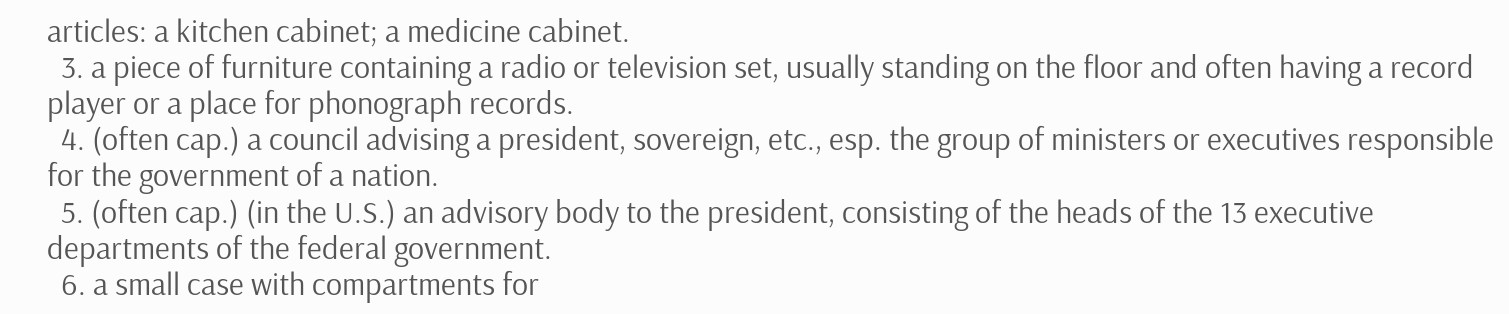articles: a kitchen cabinet; a medicine cabinet.
  3. a piece of furniture containing a radio or television set, usually standing on the floor and often having a record player or a place for phonograph records.
  4. (often cap.) a council advising a president, sovereign, etc., esp. the group of ministers or executives responsible for the government of a nation.
  5. (often cap.) (in the U.S.) an advisory body to the president, consisting of the heads of the 13 executive departments of the federal government.
  6. a small case with compartments for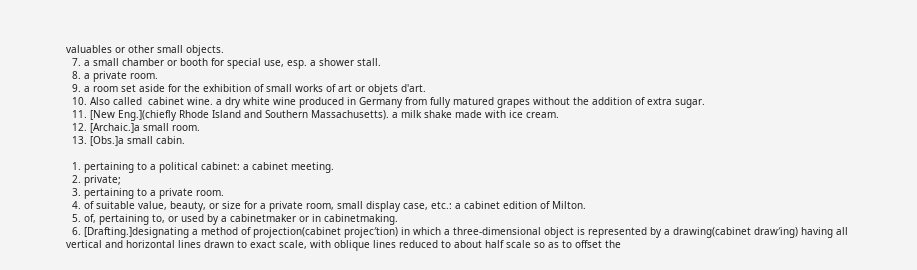valuables or other small objects.
  7. a small chamber or booth for special use, esp. a shower stall.
  8. a private room.
  9. a room set aside for the exhibition of small works of art or objets d'art.
  10. Also called  cabinet wine. a dry white wine produced in Germany from fully matured grapes without the addition of extra sugar.
  11. [New Eng.](chiefly Rhode Island and Southern Massachusetts). a milk shake made with ice cream.
  12. [Archaic.]a small room.
  13. [Obs.]a small cabin.

  1. pertaining to a political cabinet: a cabinet meeting.
  2. private;
  3. pertaining to a private room.
  4. of suitable value, beauty, or size for a private room, small display case, etc.: a cabinet edition of Milton.
  5. of, pertaining to, or used by a cabinetmaker or in cabinetmaking.
  6. [Drafting.]designating a method of projection(cabinet projec′tion) in which a three-dimensional object is represented by a drawing(cabinet draw′ing) having all vertical and horizontal lines drawn to exact scale, with oblique lines reduced to about half scale so as to offset the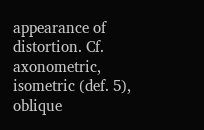appearance of distortion. Cf. axonometric, isometric (def. 5), oblique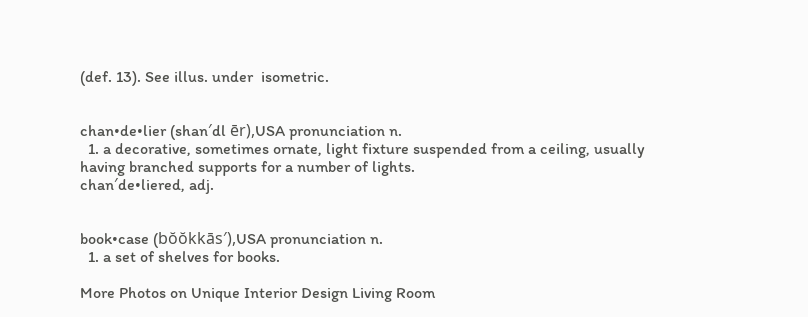(def. 13). See illus. under  isometric.


chan•de•lier (shan′dl ēr),USA pronunciation n.
  1. a decorative, sometimes ornate, light fixture suspended from a ceiling, usually having branched supports for a number of lights.
chan′de•liered, adj.


book•case (bŏŏkkās′),USA pronunciation n.
  1. a set of shelves for books.

More Photos on Unique Interior Design Living Room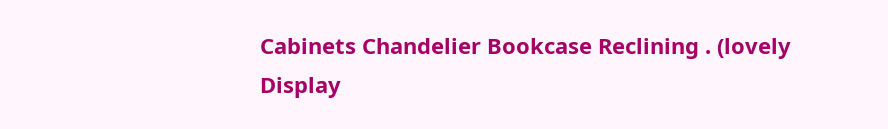Cabinets Chandelier Bookcase Reclining . (lovely Display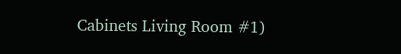Cabinets Living Room #1)